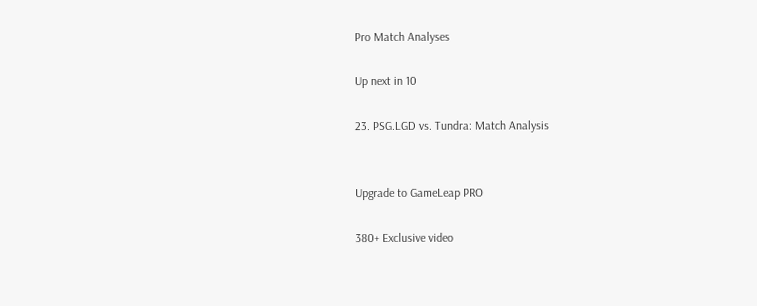Pro Match Analyses

Up next in 10

23. PSG.LGD vs. Tundra: Match Analysis


Upgrade to GameLeap PRO

380+ Exclusive video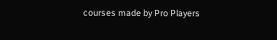courses made by Pro Players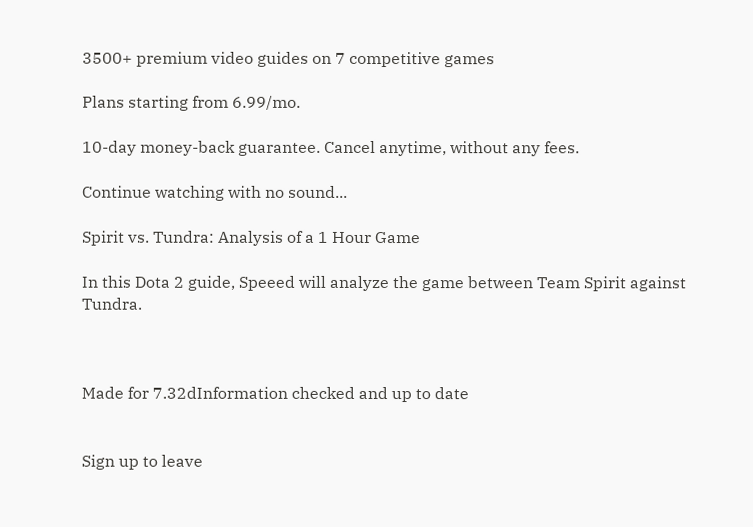3500+ premium video guides on 7 competitive games

Plans starting from 6.99/mo.

10-day money-back guarantee. Cancel anytime, without any fees.

Continue watching with no sound...

Spirit vs. Tundra: Analysis of a 1 Hour Game

In this Dota 2 guide, Speeed will analyze the game between Team Spirit against Tundra.



Made for 7.32dInformation checked and up to date


Sign up to leave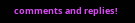comments and replies!